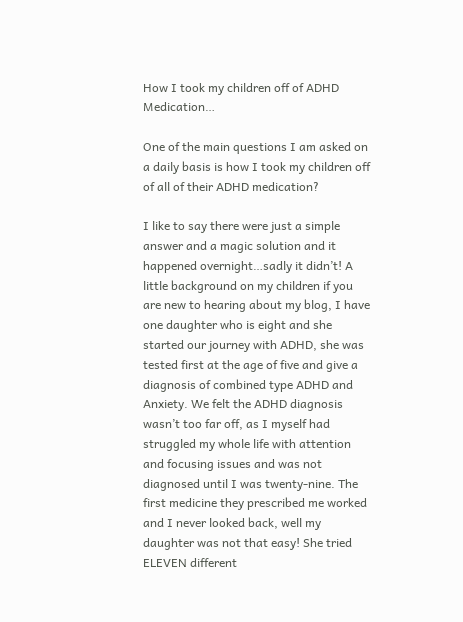How I took my children off of ADHD Medication…

One of the main questions I am asked on a daily basis is how I took my children off of all of their ADHD medication?

I like to say there were just a simple answer and a magic solution and it happened overnight…sadly it didn’t! A little background on my children if you are new to hearing about my blog, I have one daughter who is eight and she started our journey with ADHD, she was tested first at the age of five and give a diagnosis of combined type ADHD and Anxiety. We felt the ADHD diagnosis wasn’t too far off, as I myself had struggled my whole life with attention and focusing issues and was not diagnosed until I was twenty-nine. The first medicine they prescribed me worked and I never looked back, well my daughter was not that easy! She tried ELEVEN different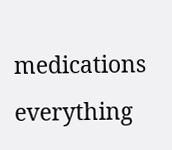medications everything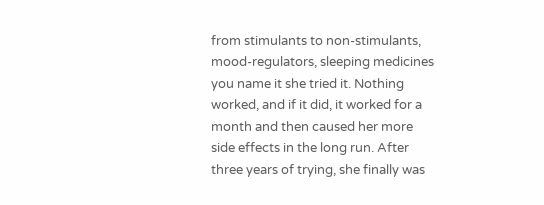from stimulants to non-stimulants, mood-regulators, sleeping medicines you name it she tried it. Nothing worked, and if it did, it worked for a month and then caused her more side effects in the long run. After three years of trying, she finally was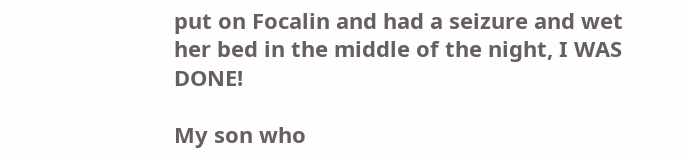put on Focalin and had a seizure and wet her bed in the middle of the night, I WAS DONE!

My son who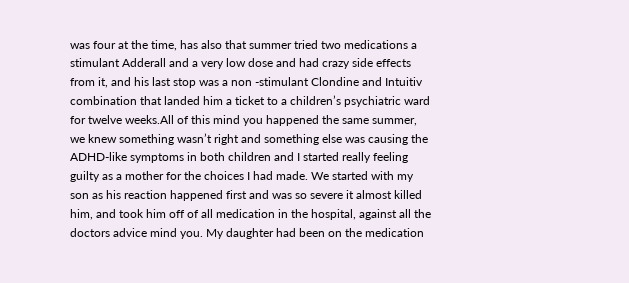was four at the time, has also that summer tried two medications a stimulant Adderall and a very low dose and had crazy side effects from it, and his last stop was a non -stimulant Clondine and Intuitiv combination that landed him a ticket to a children’s psychiatric ward for twelve weeks.All of this mind you happened the same summer, we knew something wasn’t right and something else was causing the ADHD-like symptoms in both children and I started really feeling guilty as a mother for the choices I had made. We started with my son as his reaction happened first and was so severe it almost killed him, and took him off of all medication in the hospital, against all the doctors advice mind you. My daughter had been on the medication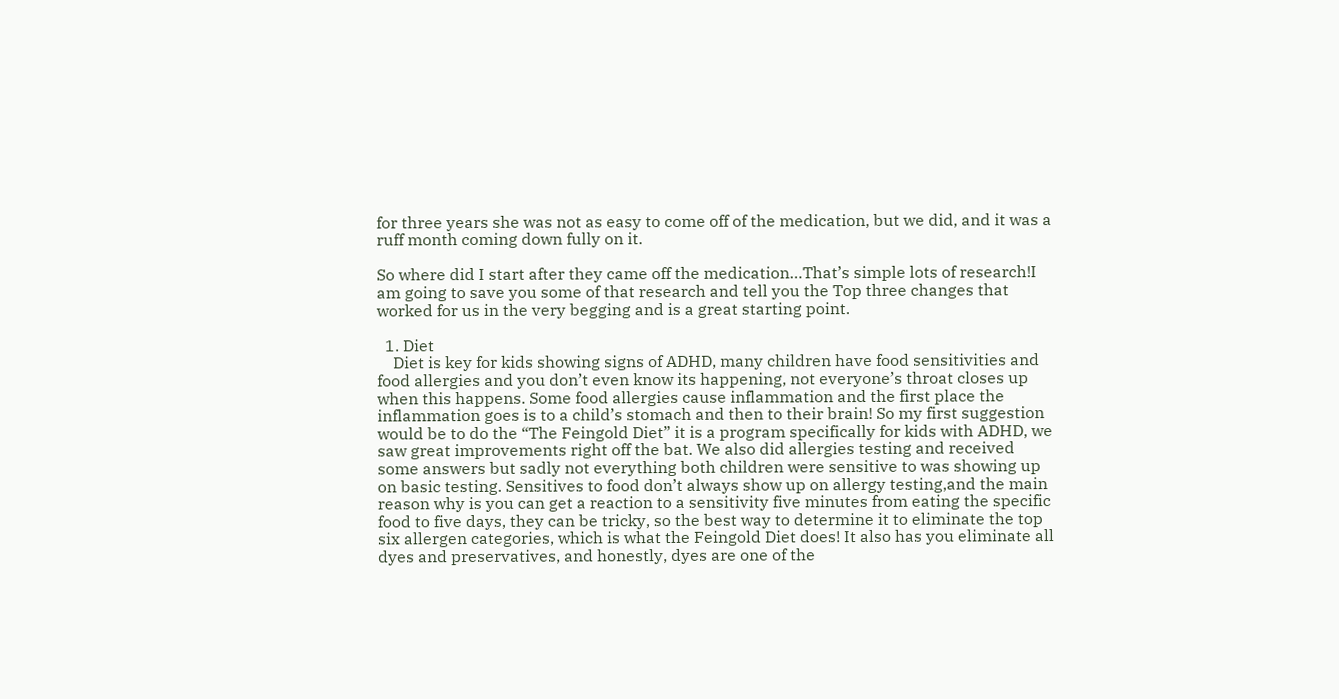for three years she was not as easy to come off of the medication, but we did, and it was a ruff month coming down fully on it.

So where did I start after they came off the medication…That’s simple lots of research!I am going to save you some of that research and tell you the Top three changes that worked for us in the very begging and is a great starting point.

  1. Diet
    Diet is key for kids showing signs of ADHD, many children have food sensitivities and food allergies and you don’t even know its happening, not everyone’s throat closes up when this happens. Some food allergies cause inflammation and the first place the inflammation goes is to a child’s stomach and then to their brain! So my first suggestion would be to do the “The Feingold Diet” it is a program specifically for kids with ADHD, we saw great improvements right off the bat. We also did allergies testing and received some answers but sadly not everything both children were sensitive to was showing up on basic testing. Sensitives to food don’t always show up on allergy testing,and the main reason why is you can get a reaction to a sensitivity five minutes from eating the specific food to five days, they can be tricky, so the best way to determine it to eliminate the top six allergen categories, which is what the Feingold Diet does! It also has you eliminate all dyes and preservatives, and honestly, dyes are one of the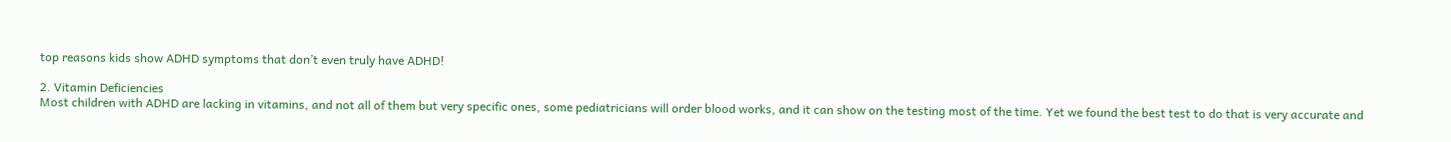top reasons kids show ADHD symptoms that don’t even truly have ADHD!

2. Vitamin Deficiencies
Most children with ADHD are lacking in vitamins, and not all of them but very specific ones, some pediatricians will order blood works, and it can show on the testing most of the time. Yet we found the best test to do that is very accurate and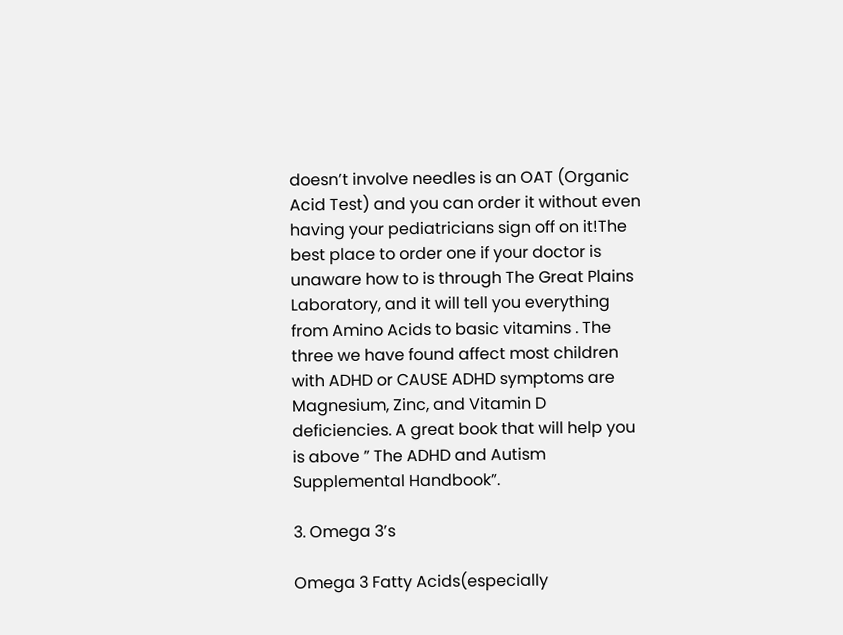doesn’t involve needles is an OAT (Organic Acid Test) and you can order it without even having your pediatricians sign off on it!The best place to order one if your doctor is unaware how to is through The Great Plains Laboratory, and it will tell you everything from Amino Acids to basic vitamins . The three we have found affect most children with ADHD or CAUSE ADHD symptoms are Magnesium, Zinc, and Vitamin D deficiencies. A great book that will help you is above ” The ADHD and Autism Supplemental Handbook”.

3. Omega 3’s

Omega 3 Fatty Acids(especially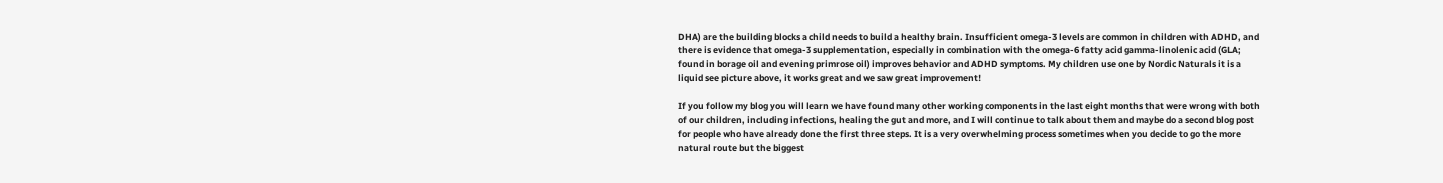DHA) are the building blocks a child needs to build a healthy brain. Insufficient omega-3 levels are common in children with ADHD, and there is evidence that omega-3 supplementation, especially in combination with the omega-6 fatty acid gamma-linolenic acid (GLA; found in borage oil and evening primrose oil) improves behavior and ADHD symptoms. My children use one by Nordic Naturals it is a liquid see picture above, it works great and we saw great improvement!

If you follow my blog you will learn we have found many other working components in the last eight months that were wrong with both of our children, including infections, healing the gut and more, and I will continue to talk about them and maybe do a second blog post for people who have already done the first three steps. It is a very overwhelming process sometimes when you decide to go the more natural route but the biggest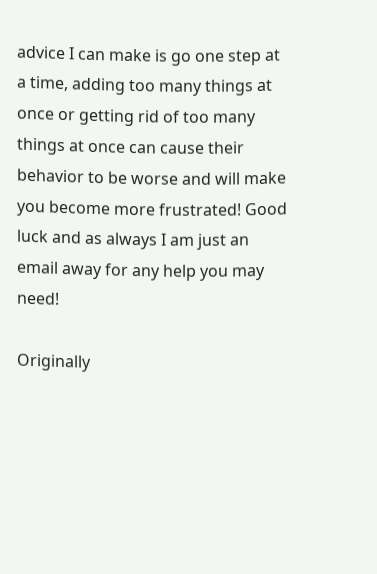advice I can make is go one step at a time, adding too many things at once or getting rid of too many things at once can cause their behavior to be worse and will make you become more frustrated! Good luck and as always I am just an email away for any help you may need!

Originally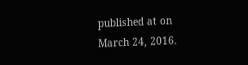published at on March 24, 2016.